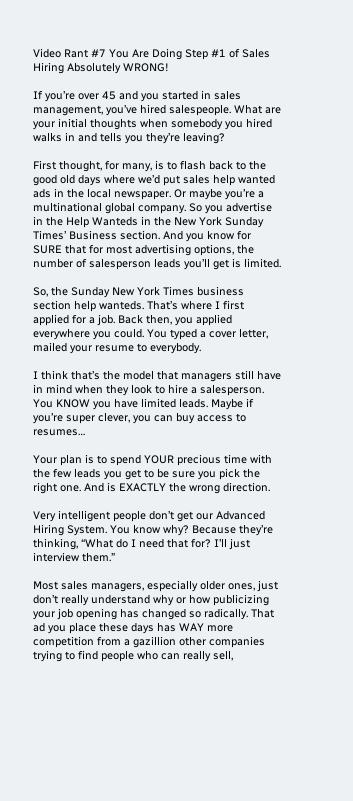Video Rant #7 You Are Doing Step #1 of Sales Hiring Absolutely WRONG!

If you’re over 45 and you started in sales management, you’ve hired salespeople. What are your initial thoughts when somebody you hired walks in and tells you they’re leaving?

First thought, for many, is to flash back to the good old days where we’d put sales help wanted ads in the local newspaper. Or maybe you’re a multinational global company. So you advertise in the Help Wanteds in the New York Sunday Times’ Business section. And you know for SURE that for most advertising options, the number of salesperson leads you’ll get is limited.

So, the Sunday New York Times business section help wanteds. That’s where I first applied for a job. Back then, you applied everywhere you could. You typed a cover letter, mailed your resume to everybody.

I think that’s the model that managers still have in mind when they look to hire a salesperson. You KNOW you have limited leads. Maybe if you’re super clever, you can buy access to resumes…

Your plan is to spend YOUR precious time with the few leads you get to be sure you pick the right one. And is EXACTLY the wrong direction.

Very intelligent people don’t get our Advanced Hiring System. You know why? Because they’re thinking, “What do I need that for? I’ll just interview them.”

Most sales managers, especially older ones, just don’t really understand why or how publicizing your job opening has changed so radically. That ad you place these days has WAY more competition from a gazillion other companies trying to find people who can really sell,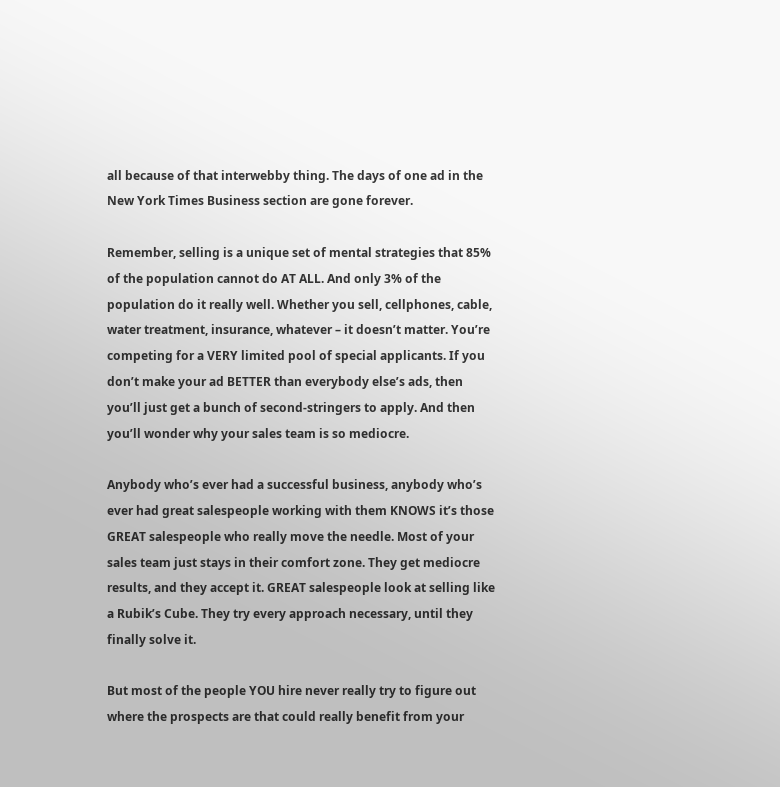all because of that interwebby thing. The days of one ad in the New York Times Business section are gone forever.

Remember, selling is a unique set of mental strategies that 85% of the population cannot do AT ALL. And only 3% of the population do it really well. Whether you sell, cellphones, cable, water treatment, insurance, whatever – it doesn’t matter. You’re competing for a VERY limited pool of special applicants. If you don’t make your ad BETTER than everybody else’s ads, then you’ll just get a bunch of second-stringers to apply. And then you’ll wonder why your sales team is so mediocre.

Anybody who’s ever had a successful business, anybody who’s ever had great salespeople working with them KNOWS it’s those GREAT salespeople who really move the needle. Most of your sales team just stays in their comfort zone. They get mediocre results, and they accept it. GREAT salespeople look at selling like a Rubik’s Cube. They try every approach necessary, until they finally solve it.

But most of the people YOU hire never really try to figure out where the prospects are that could really benefit from your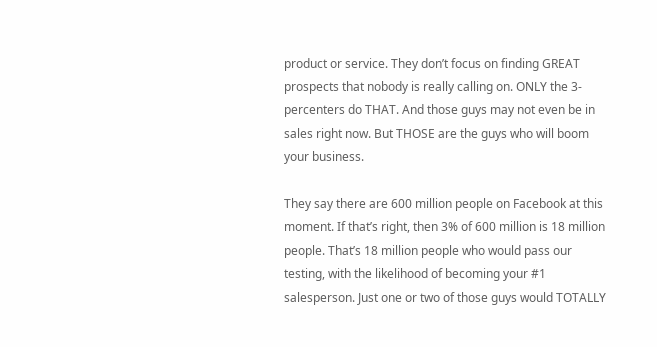product or service. They don’t focus on finding GREAT prospects that nobody is really calling on. ONLY the 3-percenters do THAT. And those guys may not even be in sales right now. But THOSE are the guys who will boom your business.

They say there are 600 million people on Facebook at this moment. If that’s right, then 3% of 600 million is 18 million people. That’s 18 million people who would pass our testing, with the likelihood of becoming your #1 salesperson. Just one or two of those guys would TOTALLY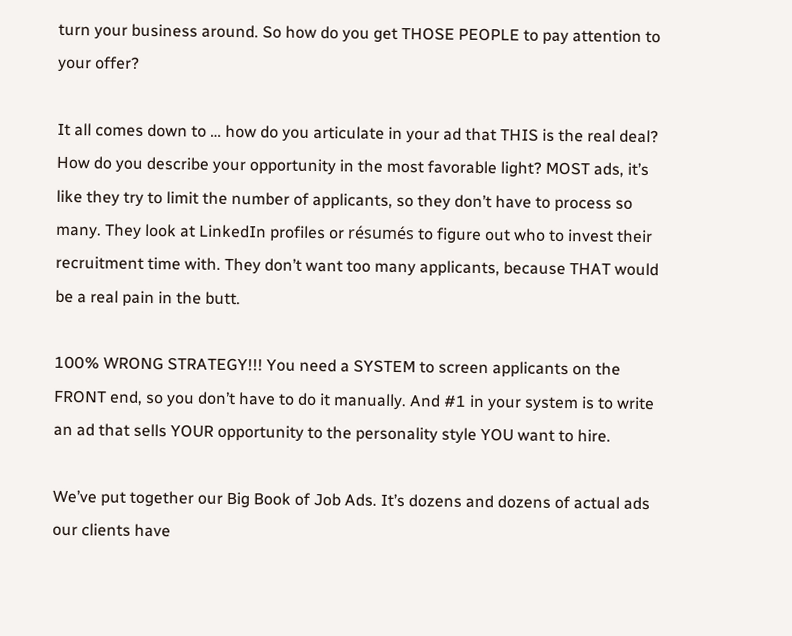turn your business around. So how do you get THOSE PEOPLE to pay attention to your offer?

It all comes down to … how do you articulate in your ad that THIS is the real deal? How do you describe your opportunity in the most favorable light? MOST ads, it’s like they try to limit the number of applicants, so they don’t have to process so many. They look at LinkedIn profiles or résumés to figure out who to invest their recruitment time with. They don’t want too many applicants, because THAT would be a real pain in the butt.

100% WRONG STRATEGY!!! You need a SYSTEM to screen applicants on the FRONT end, so you don’t have to do it manually. And #1 in your system is to write an ad that sells YOUR opportunity to the personality style YOU want to hire.

We’ve put together our Big Book of Job Ads. It’s dozens and dozens of actual ads our clients have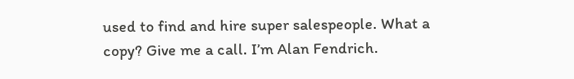used to find and hire super salespeople. What a copy? Give me a call. I’m Alan Fendrich.